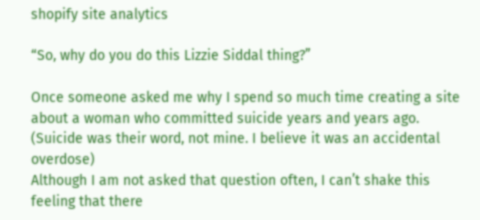shopify site analytics

“So, why do you do this Lizzie Siddal thing?”

Once someone asked me why I spend so much time creating a site about a woman who committed suicide years and years ago. (Suicide was their word, not mine. I believe it was an accidental overdose)
Although I am not asked that question often, I can’t shake this feeling that there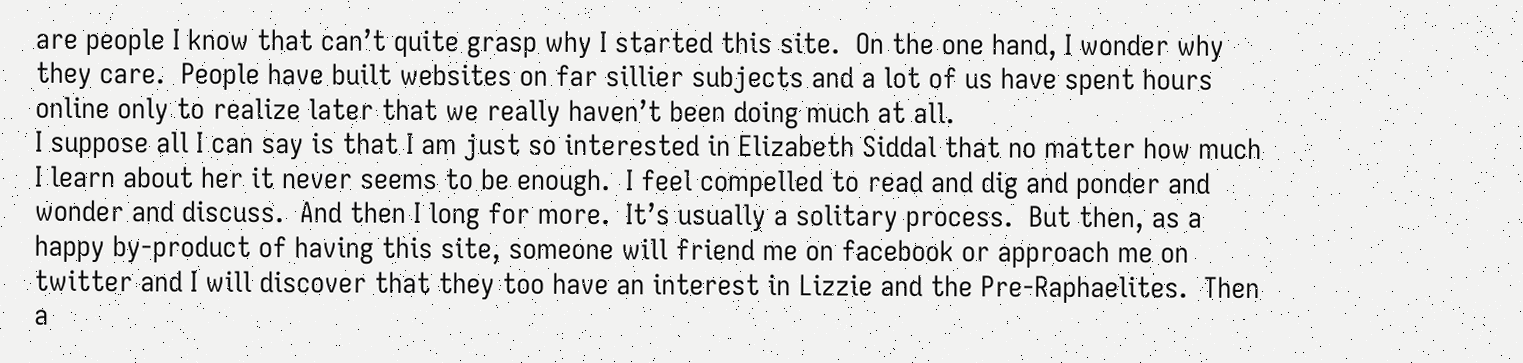are people I know that can’t quite grasp why I started this site.  On the one hand, I wonder why they care.  People have built websites on far sillier subjects and a lot of us have spent hours online only to realize later that we really haven’t been doing much at all.
I suppose all I can say is that I am just so interested in Elizabeth Siddal that no matter how much I learn about her it never seems to be enough.  I feel compelled to read and dig and ponder and wonder and discuss.  And then I long for more.  It’s usually a solitary process.  But then, as a happy by-product of having this site, someone will friend me on facebook or approach me on twitter and I will discover that they too have an interest in Lizzie and the Pre-Raphaelites.  Then a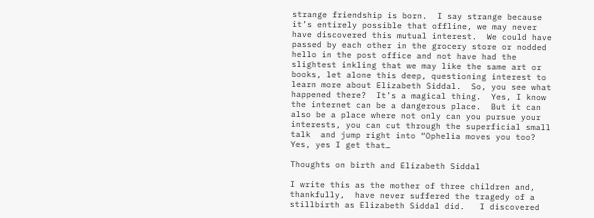strange friendship is born.  I say strange because it’s entirely possible that offline, we may never have discovered this mutual interest.  We could have passed by each other in the grocery store or nodded hello in the post office and not have had the slightest inkling that we may like the same art or books, let alone this deep, questioning interest to learn more about Elizabeth Siddal.  So, you see what happened there?  It’s a magical thing.  Yes, I know the internet can be a dangerous place.  But it can also be a place where not only can you pursue your interests, you can cut through the superficial small talk  and jump right into “Ophelia moves you too?  Yes, yes I get that…

Thoughts on birth and Elizabeth Siddal

I write this as the mother of three children and, thankfully,  have never suffered the tragedy of a stillbirth as Elizabeth Siddal did.   I discovered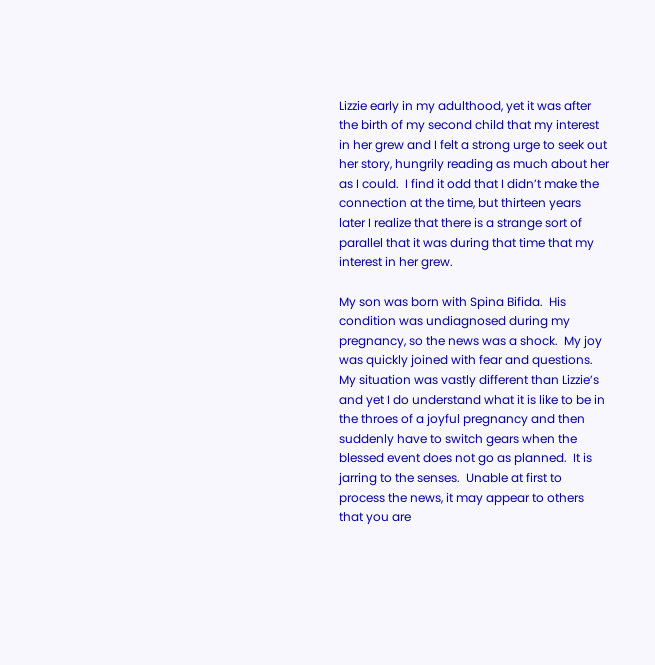Lizzie early in my adulthood, yet it was after the birth of my second child that my interest in her grew and I felt a strong urge to seek out her story, hungrily reading as much about her as I could.  I find it odd that I didn’t make the connection at the time, but thirteen years later I realize that there is a strange sort of parallel that it was during that time that my interest in her grew.

My son was born with Spina Bifida.  His condition was undiagnosed during my pregnancy, so the news was a shock.  My joy was quickly joined with fear and questions.   My situation was vastly different than Lizzie’s and yet I do understand what it is like to be in the throes of a joyful pregnancy and then suddenly have to switch gears when the blessed event does not go as planned.  It is jarring to the senses.  Unable at first to process the news, it may appear to others that you are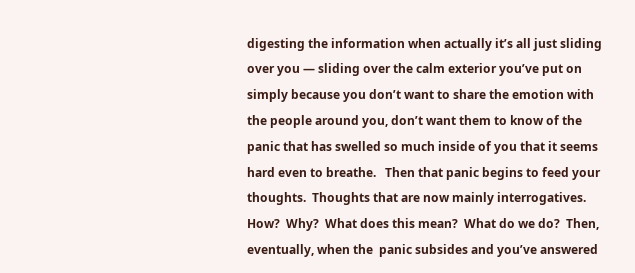digesting the information when actually it’s all just sliding over you — sliding over the calm exterior you’ve put on simply because you don’t want to share the emotion with the people around you, don’t want them to know of the panic that has swelled so much inside of you that it seems hard even to breathe.   Then that panic begins to feed your thoughts.  Thoughts that are now mainly interrogatives.  How?  Why?  What does this mean?  What do we do?  Then, eventually, when the  panic subsides and you’ve answered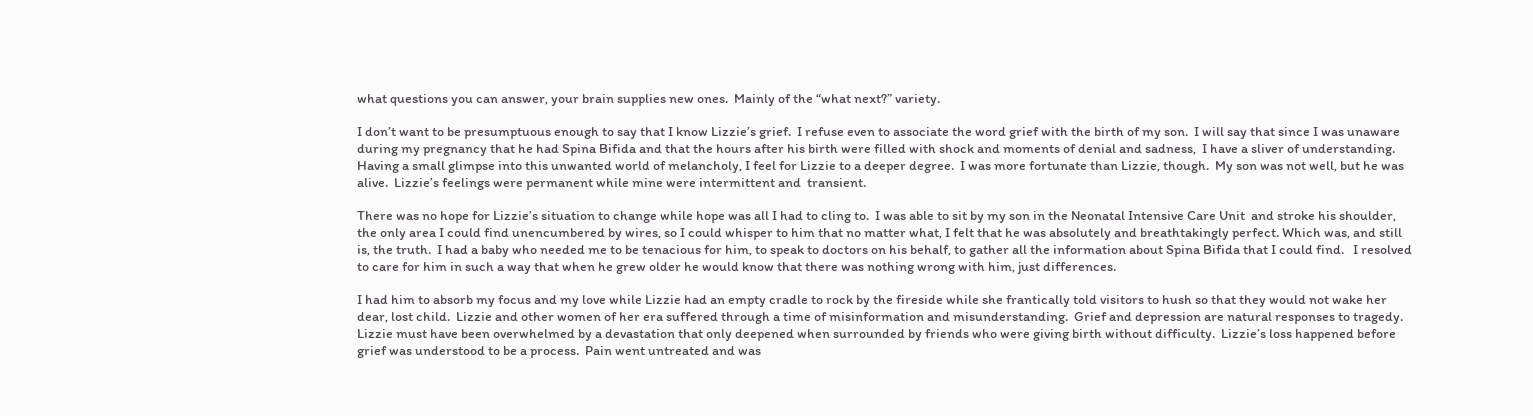what questions you can answer, your brain supplies new ones.  Mainly of the “what next?” variety.

I don’t want to be presumptuous enough to say that I know Lizzie’s grief.  I refuse even to associate the word grief with the birth of my son.  I will say that since I was unaware during my pregnancy that he had Spina Bifida and that the hours after his birth were filled with shock and moments of denial and sadness,  I have a sliver of understanding.   Having a small glimpse into this unwanted world of melancholy, I feel for Lizzie to a deeper degree.  I was more fortunate than Lizzie, though.  My son was not well, but he was alive.  Lizzie’s feelings were permanent while mine were intermittent and  transient.

There was no hope for Lizzie’s situation to change while hope was all I had to cling to.  I was able to sit by my son in the Neonatal Intensive Care Unit  and stroke his shoulder, the only area I could find unencumbered by wires, so I could whisper to him that no matter what, I felt that he was absolutely and breathtakingly perfect. Which was, and still is, the truth.  I had a baby who needed me to be tenacious for him, to speak to doctors on his behalf, to gather all the information about Spina Bifida that I could find.   I resolved to care for him in such a way that when he grew older he would know that there was nothing wrong with him, just differences.

I had him to absorb my focus and my love while Lizzie had an empty cradle to rock by the fireside while she frantically told visitors to hush so that they would not wake her dear, lost child.  Lizzie and other women of her era suffered through a time of misinformation and misunderstanding.  Grief and depression are natural responses to tragedy.  Lizzie must have been overwhelmed by a devastation that only deepened when surrounded by friends who were giving birth without difficulty.  Lizzie’s loss happened before grief was understood to be a process.  Pain went untreated and was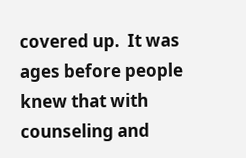covered up.  It was ages before people knew that with counseling and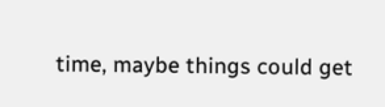time, maybe things could get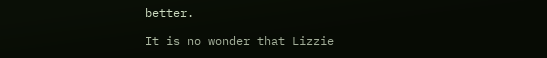better.

It is no wonder that Lizzie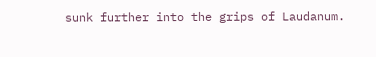sunk further into the grips of Laudanum.